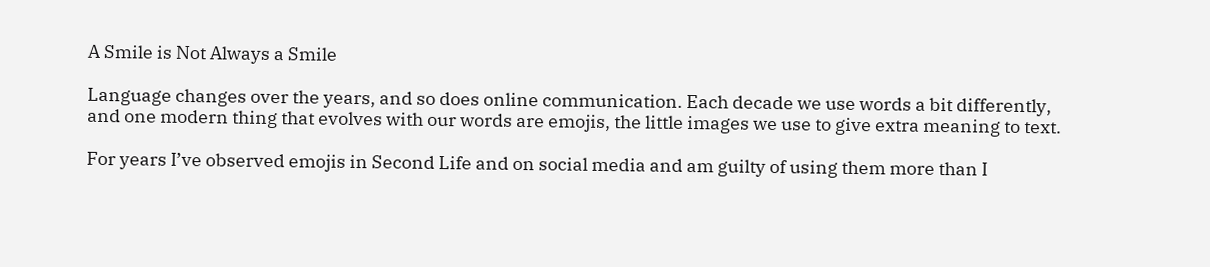A Smile is Not Always a Smile

Language changes over the years, and so does online communication. Each decade we use words a bit differently, and one modern thing that evolves with our words are emojis, the little images we use to give extra meaning to text.

For years I’ve observed emojis in Second Life and on social media and am guilty of using them more than I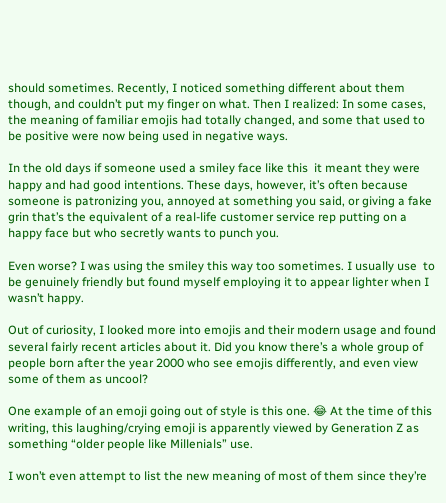should sometimes. Recently, I noticed something different about them though, and couldn’t put my finger on what. Then I realized: In some cases, the meaning of familiar emojis had totally changed, and some that used to be positive were now being used in negative ways.

In the old days if someone used a smiley face like this  it meant they were happy and had good intentions. These days, however, it’s often because someone is patronizing you, annoyed at something you said, or giving a fake grin that’s the equivalent of a real-life customer service rep putting on a happy face but who secretly wants to punch you.

Even worse? I was using the smiley this way too sometimes. I usually use  to be genuinely friendly but found myself employing it to appear lighter when I wasn’t happy.

Out of curiosity, I looked more into emojis and their modern usage and found several fairly recent articles about it. Did you know there’s a whole group of people born after the year 2000 who see emojis differently, and even view some of them as uncool?

One example of an emoji going out of style is this one. 😂 At the time of this writing, this laughing/crying emoji is apparently viewed by Generation Z as something “older people like Millenials” use.

I won’t even attempt to list the new meaning of most of them since they’re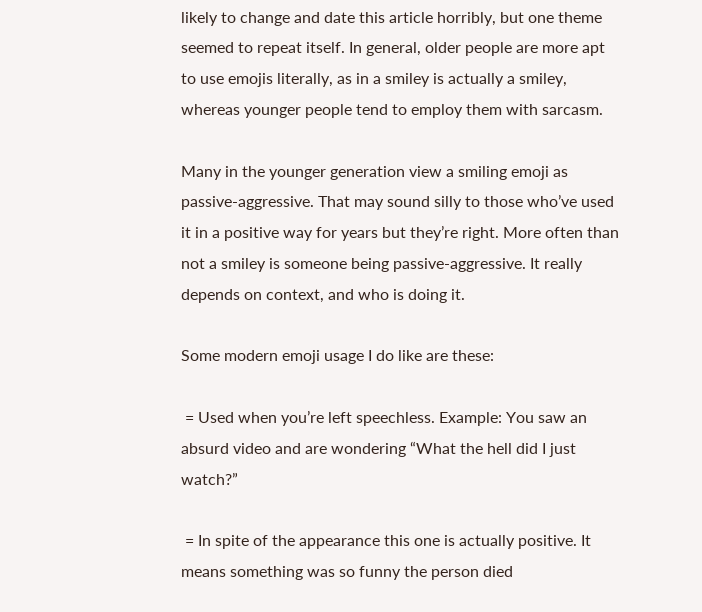likely to change and date this article horribly, but one theme seemed to repeat itself. In general, older people are more apt to use emojis literally, as in a smiley is actually a smiley, whereas younger people tend to employ them with sarcasm.

Many in the younger generation view a smiling emoji as passive-aggressive. That may sound silly to those who’ve used it in a positive way for years but they’re right. More often than not a smiley is someone being passive-aggressive. It really depends on context, and who is doing it.

Some modern emoji usage I do like are these:

 = Used when you’re left speechless. Example: You saw an absurd video and are wondering “What the hell did I just watch?”

 = In spite of the appearance this one is actually positive. It means something was so funny the person died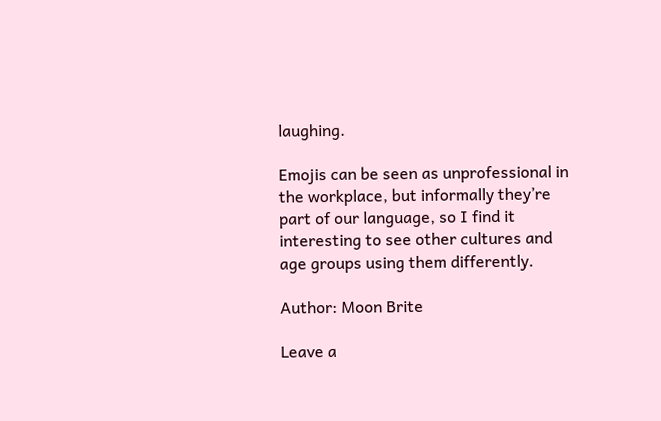laughing.

Emojis can be seen as unprofessional in the workplace, but informally they’re part of our language, so I find it interesting to see other cultures and age groups using them differently.

Author: Moon Brite

Leave a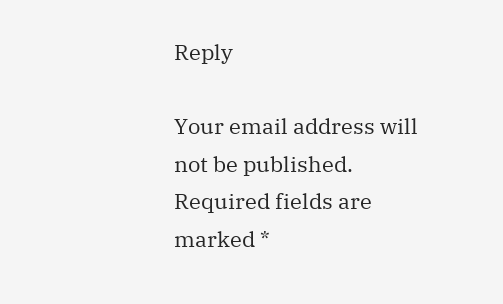Reply

Your email address will not be published. Required fields are marked *